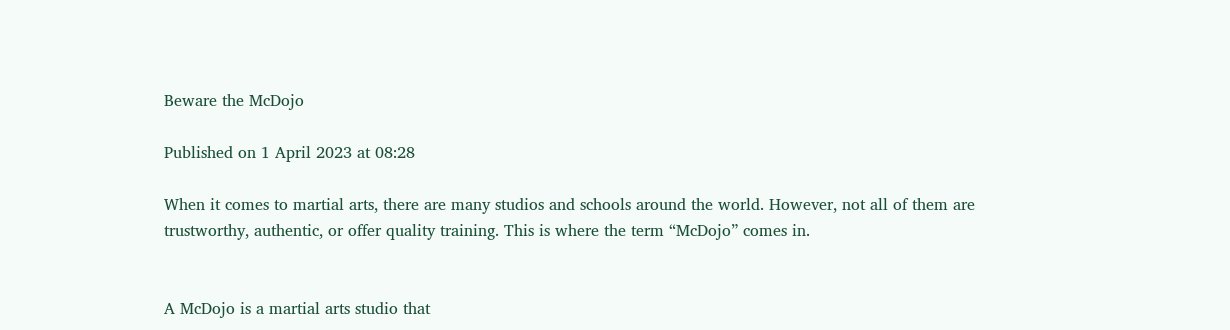Beware the McDojo

Published on 1 April 2023 at 08:28

When it comes to martial arts, there are many studios and schools around the world. However, not all of them are trustworthy, authentic, or offer quality training. This is where the term “McDojo” comes in.


A McDojo is a martial arts studio that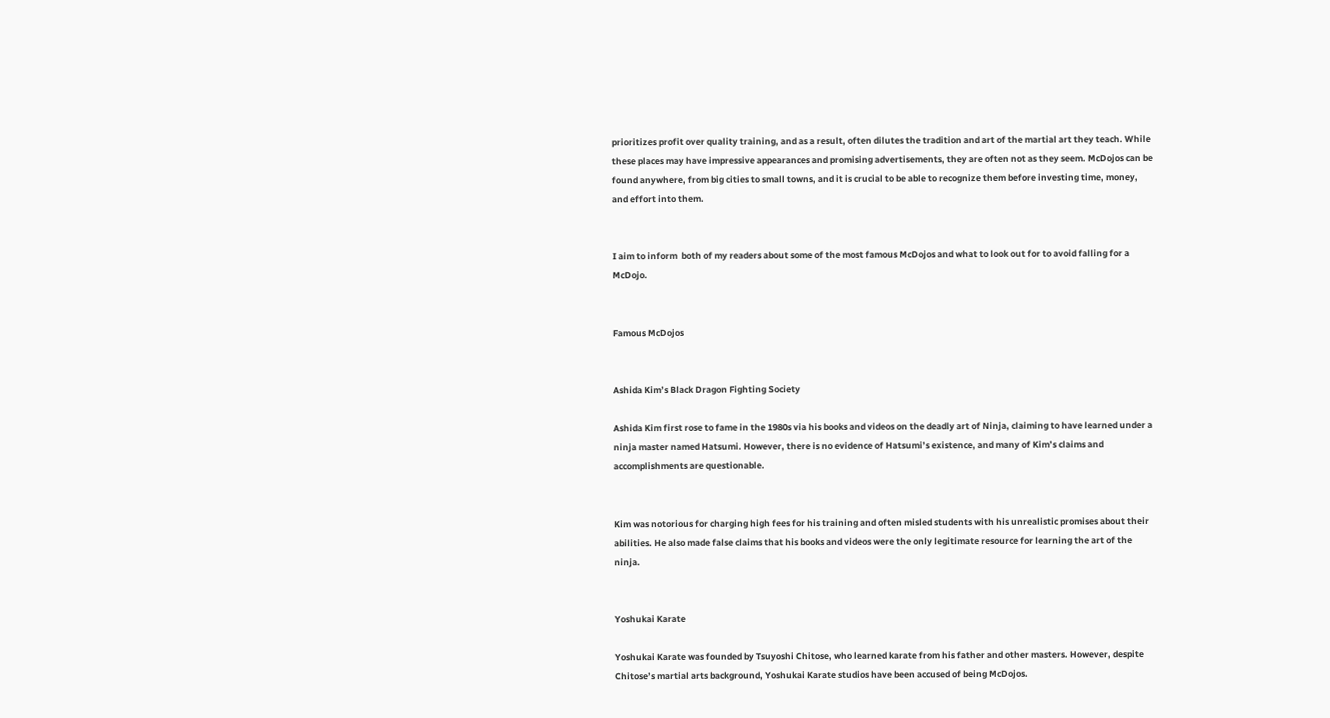prioritizes profit over quality training, and as a result, often dilutes the tradition and art of the martial art they teach. While these places may have impressive appearances and promising advertisements, they are often not as they seem. McDojos can be found anywhere, from big cities to small towns, and it is crucial to be able to recognize them before investing time, money, and effort into them.


I aim to inform  both of my readers about some of the most famous McDojos and what to look out for to avoid falling for a McDojo.


Famous McDojos


Ashida Kim’s Black Dragon Fighting Society

Ashida Kim first rose to fame in the 1980s via his books and videos on the deadly art of Ninja, claiming to have learned under a ninja master named Hatsumi. However, there is no evidence of Hatsumi’s existence, and many of Kim’s claims and accomplishments are questionable.


Kim was notorious for charging high fees for his training and often misled students with his unrealistic promises about their abilities. He also made false claims that his books and videos were the only legitimate resource for learning the art of the ninja.


Yoshukai Karate

Yoshukai Karate was founded by Tsuyoshi Chitose, who learned karate from his father and other masters. However, despite Chitose’s martial arts background, Yoshukai Karate studios have been accused of being McDojos.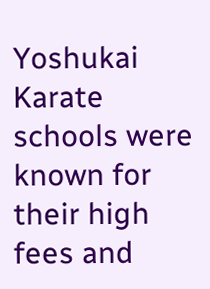Yoshukai Karate schools were known for their high fees and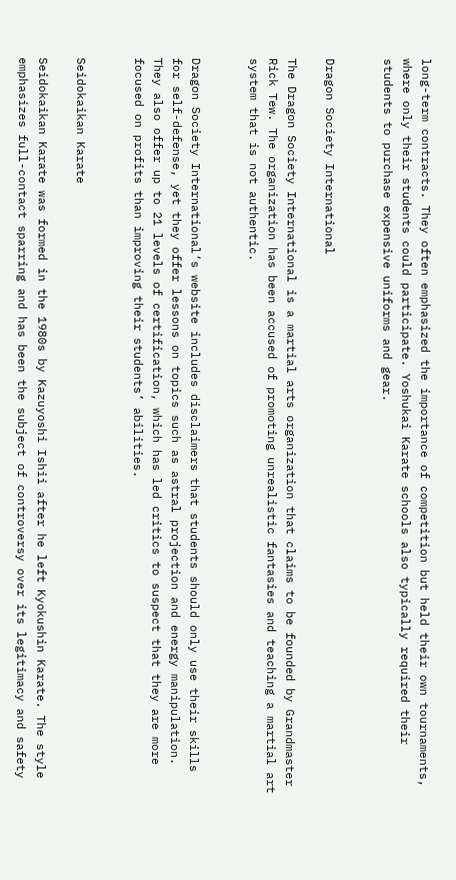long-term contracts. They often emphasized the importance of competition but held their own tournaments, where only their students could participate. Yoshukai Karate schools also typically required their students to purchase expensive uniforms and gear.


Dragon Society International

The Dragon Society International is a martial arts organization that claims to be founded by Grandmaster Rick Tew. The organization has been accused of promoting unrealistic fantasies and teaching a martial art system that is not authentic.


Dragon Society International’s website includes disclaimers that students should only use their skills for self-defense, yet they offer lessons on topics such as astral projection and energy manipulation. They also offer up to 21 levels of certification, which has led critics to suspect that they are more focused on profits than improving their students’ abilities.


Seidokaikan Karate

Seidokaikan Karate was formed in the 1980s by Kazuyoshi Ishii after he left Kyokushin Karate. The style emphasizes full-contact sparring and has been the subject of controversy over its legitimacy and safety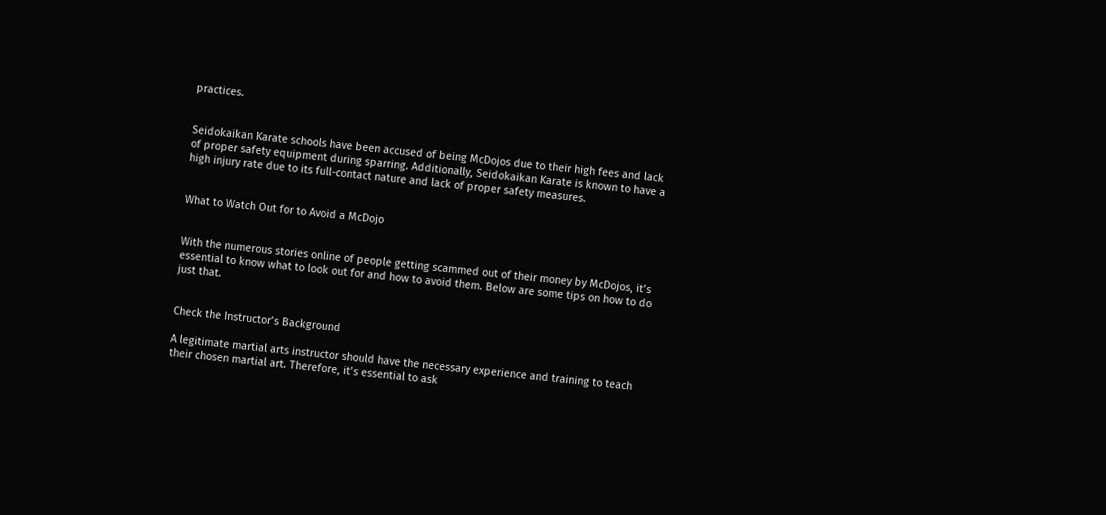practices.


Seidokaikan Karate schools have been accused of being McDojos due to their high fees and lack of proper safety equipment during sparring. Additionally, Seidokaikan Karate is known to have a high injury rate due to its full-contact nature and lack of proper safety measures.


What to Watch Out for to Avoid a McDojo


With the numerous stories online of people getting scammed out of their money by McDojos, it’s essential to know what to look out for and how to avoid them. Below are some tips on how to do just that.


Check the Instructor’s Background

A legitimate martial arts instructor should have the necessary experience and training to teach their chosen martial art. Therefore, it’s essential to ask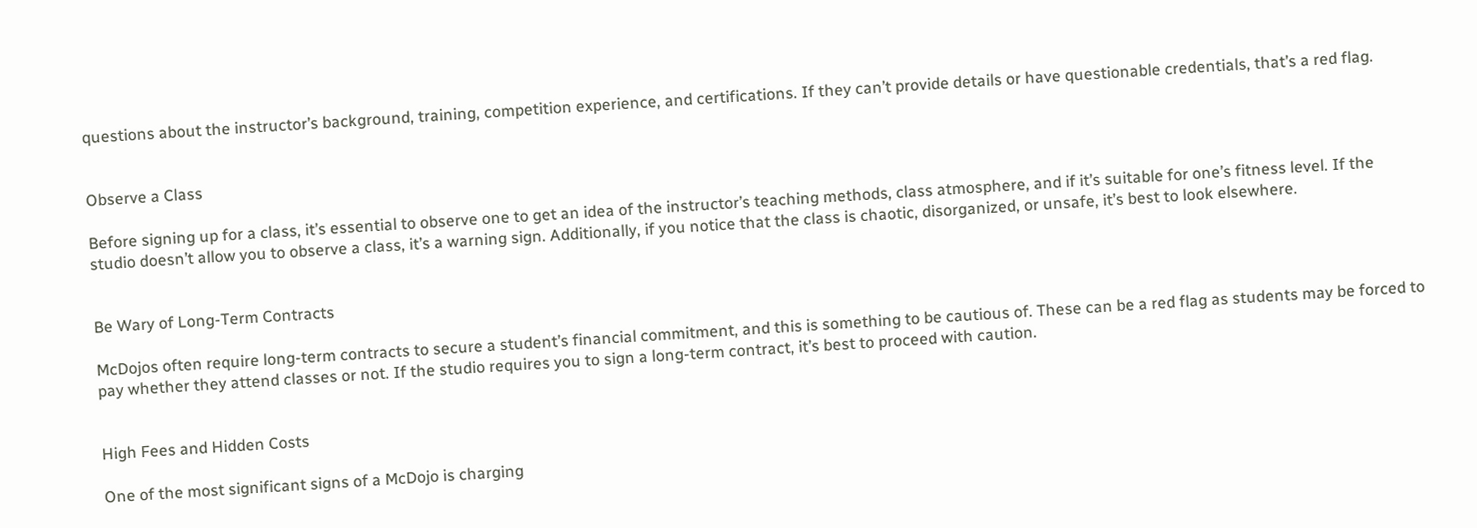questions about the instructor’s background, training, competition experience, and certifications. If they can’t provide details or have questionable credentials, that’s a red flag.


Observe a Class

Before signing up for a class, it’s essential to observe one to get an idea of the instructor’s teaching methods, class atmosphere, and if it’s suitable for one’s fitness level. If the studio doesn’t allow you to observe a class, it’s a warning sign. Additionally, if you notice that the class is chaotic, disorganized, or unsafe, it’s best to look elsewhere.


Be Wary of Long-Term Contracts

McDojos often require long-term contracts to secure a student’s financial commitment, and this is something to be cautious of. These can be a red flag as students may be forced to pay whether they attend classes or not. If the studio requires you to sign a long-term contract, it’s best to proceed with caution.


High Fees and Hidden Costs

One of the most significant signs of a McDojo is charging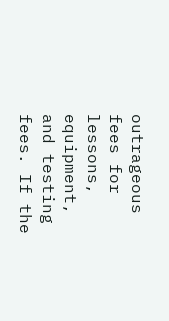outrageous fees for lessons, equipment, and testing fees. If the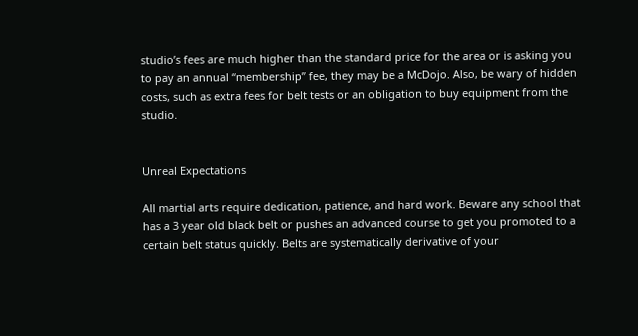studio’s fees are much higher than the standard price for the area or is asking you to pay an annual “membership” fee, they may be a McDojo. Also, be wary of hidden costs, such as extra fees for belt tests or an obligation to buy equipment from the studio.


Unreal Expectations

All martial arts require dedication, patience, and hard work. Beware any school that has a 3 year old black belt or pushes an advanced course to get you promoted to a certain belt status quickly. Belts are systematically derivative of your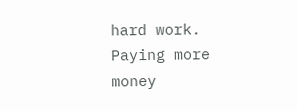hard work. Paying more money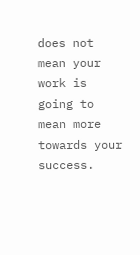does not mean your work is going to mean more towards your success.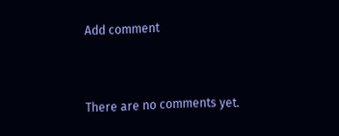Add comment


There are no comments yet.